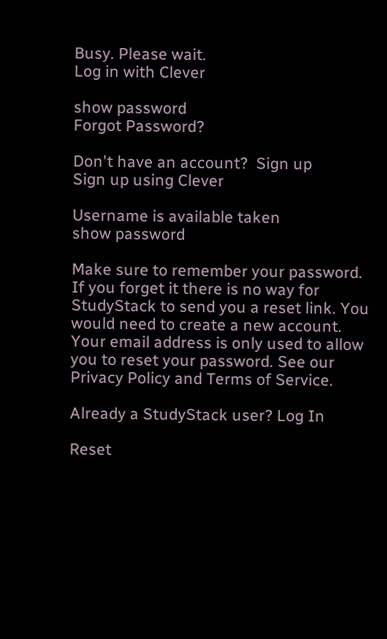Busy. Please wait.
Log in with Clever

show password
Forgot Password?

Don't have an account?  Sign up
Sign up using Clever

Username is available taken
show password

Make sure to remember your password. If you forget it there is no way for StudyStack to send you a reset link. You would need to create a new account.
Your email address is only used to allow you to reset your password. See our Privacy Policy and Terms of Service.

Already a StudyStack user? Log In

Reset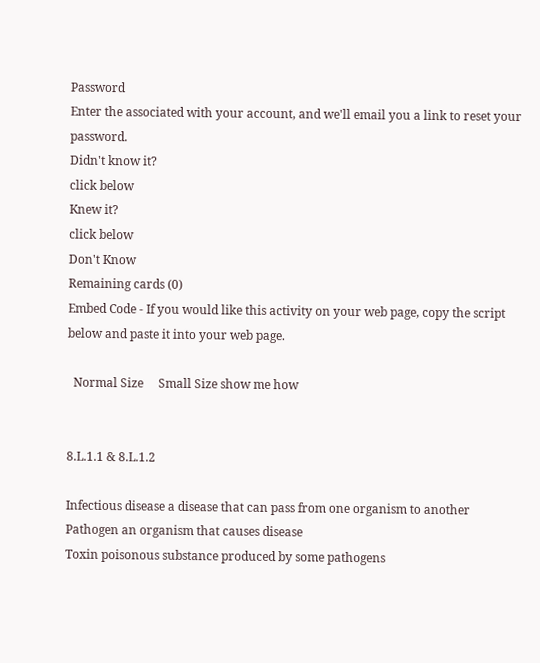Password
Enter the associated with your account, and we'll email you a link to reset your password.
Didn't know it?
click below
Knew it?
click below
Don't Know
Remaining cards (0)
Embed Code - If you would like this activity on your web page, copy the script below and paste it into your web page.

  Normal Size     Small Size show me how


8.L.1.1 & 8.L.1.2

Infectious disease a disease that can pass from one organism to another
Pathogen an organism that causes disease
Toxin poisonous substance produced by some pathogens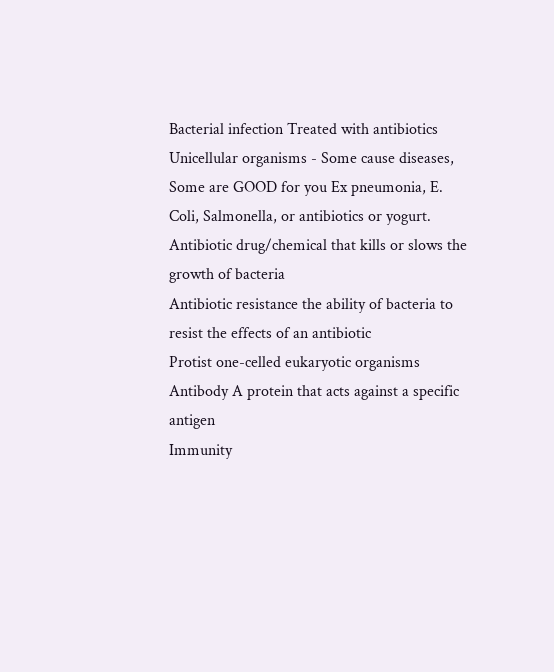Bacterial infection Treated with antibiotics Unicellular organisms - Some cause diseases, Some are GOOD for you Ex pneumonia, E. Coli, Salmonella, or antibiotics or yogurt.
Antibiotic drug/chemical that kills or slows the growth of bacteria
Antibiotic resistance the ability of bacteria to resist the effects of an antibiotic
Protist one-celled eukaryotic organisms
Antibody A protein that acts against a specific antigen
Immunity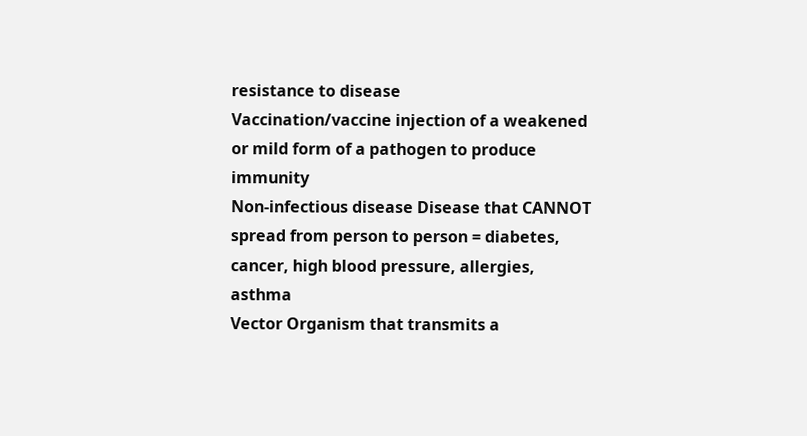resistance to disease
Vaccination/vaccine injection of a weakened or mild form of a pathogen to produce immunity
Non-infectious disease Disease that CANNOT spread from person to person = diabetes, cancer, high blood pressure, allergies, asthma
Vector Organism that transmits a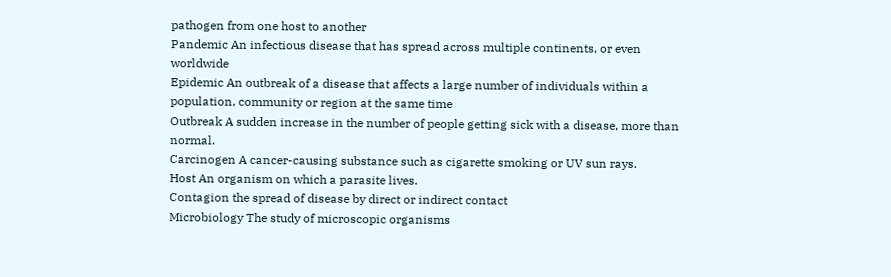pathogen from one host to another
Pandemic An infectious disease that has spread across multiple continents, or even worldwide
Epidemic An outbreak of a disease that affects a large number of individuals within a population, community or region at the same time
Outbreak A sudden increase in the number of people getting sick with a disease, more than normal.
Carcinogen A cancer-causing substance such as cigarette smoking or UV sun rays.
Host An organism on which a parasite lives.
Contagion the spread of disease by direct or indirect contact
Microbiology The study of microscopic organisms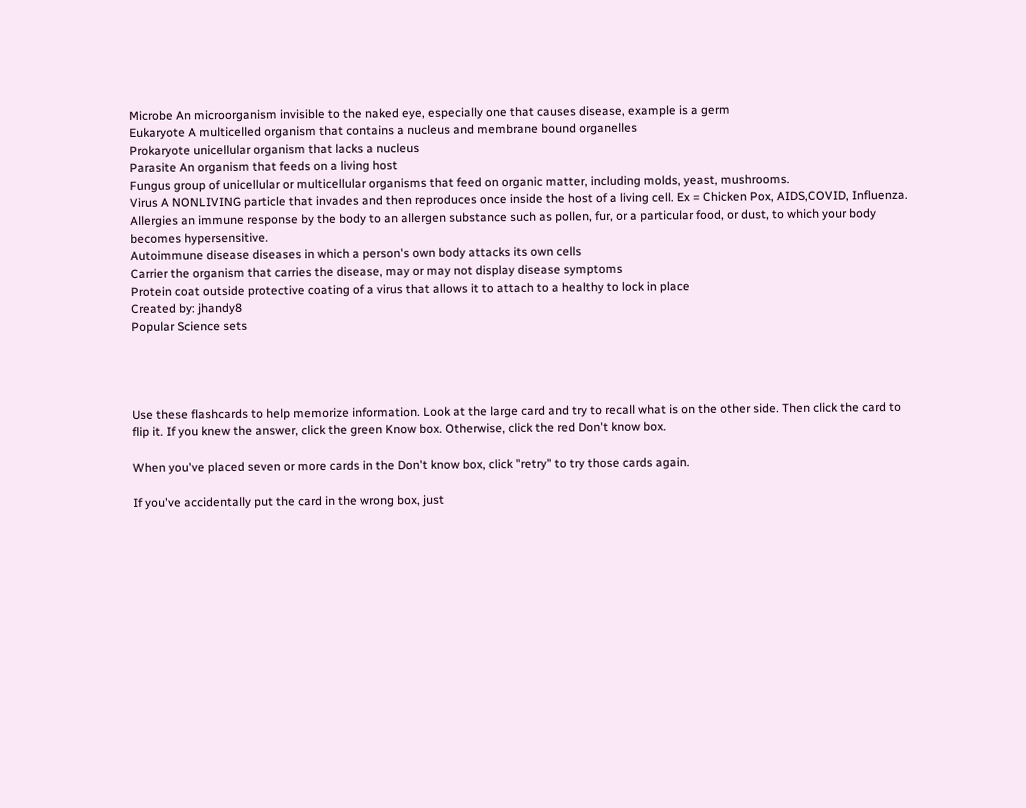Microbe An microorganism invisible to the naked eye, especially one that causes disease, example is a germ
Eukaryote A multicelled organism that contains a nucleus and membrane bound organelles
Prokaryote unicellular organism that lacks a nucleus
Parasite An organism that feeds on a living host
Fungus group of unicellular or multicellular organisms that feed on organic matter, including molds, yeast, mushrooms.
Virus A NONLIVING particle that invades and then reproduces once inside the host of a living cell. Ex = Chicken Pox, AIDS,COVID, Influenza.
Allergies an immune response by the body to an allergen substance such as pollen, fur, or a particular food, or dust, to which your body becomes hypersensitive.
Autoimmune disease diseases in which a person's own body attacks its own cells
Carrier the organism that carries the disease, may or may not display disease symptoms
Protein coat outside protective coating of a virus that allows it to attach to a healthy to lock in place
Created by: jhandy8
Popular Science sets




Use these flashcards to help memorize information. Look at the large card and try to recall what is on the other side. Then click the card to flip it. If you knew the answer, click the green Know box. Otherwise, click the red Don't know box.

When you've placed seven or more cards in the Don't know box, click "retry" to try those cards again.

If you've accidentally put the card in the wrong box, just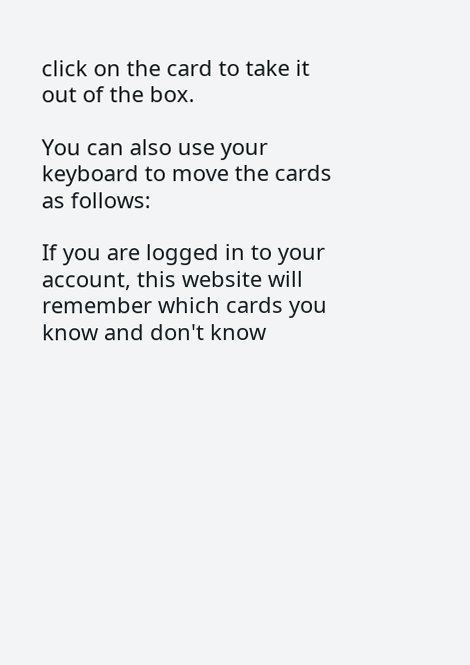click on the card to take it out of the box.

You can also use your keyboard to move the cards as follows:

If you are logged in to your account, this website will remember which cards you know and don't know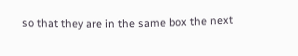so that they are in the same box the next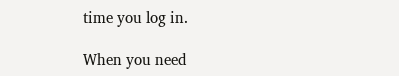time you log in.

When you need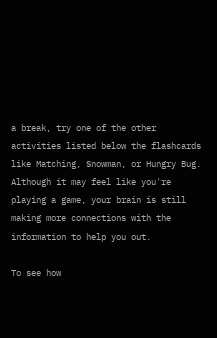a break, try one of the other activities listed below the flashcards like Matching, Snowman, or Hungry Bug. Although it may feel like you're playing a game, your brain is still making more connections with the information to help you out.

To see how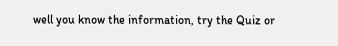well you know the information, try the Quiz or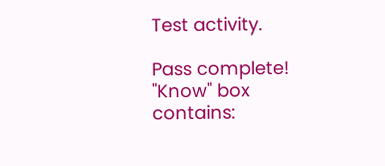Test activity.

Pass complete!
"Know" box contains: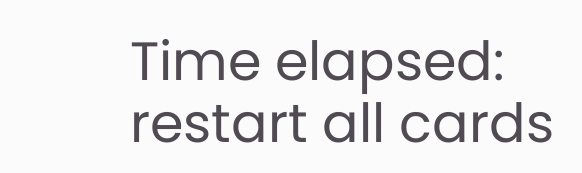Time elapsed:
restart all cards